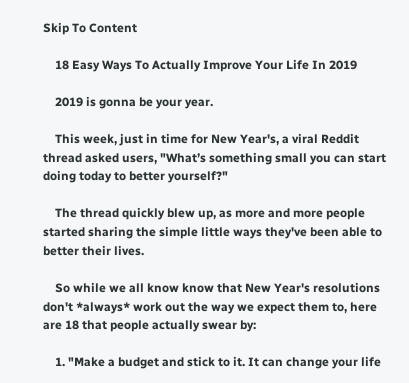Skip To Content

    18 Easy Ways To Actually Improve Your Life In 2019

    2019 is gonna be your year.

    This week, just in time for New Year's, a viral Reddit thread asked users, "What’s something small you can start doing today to better yourself?"

    The thread quickly blew up, as more and more people started sharing the simple little ways they've been able to better their lives.

    So while we all know know that New Year's resolutions don't *always* work out the way we expect them to, here are 18 that people actually swear by:

    1. "Make a budget and stick to it. It can change your life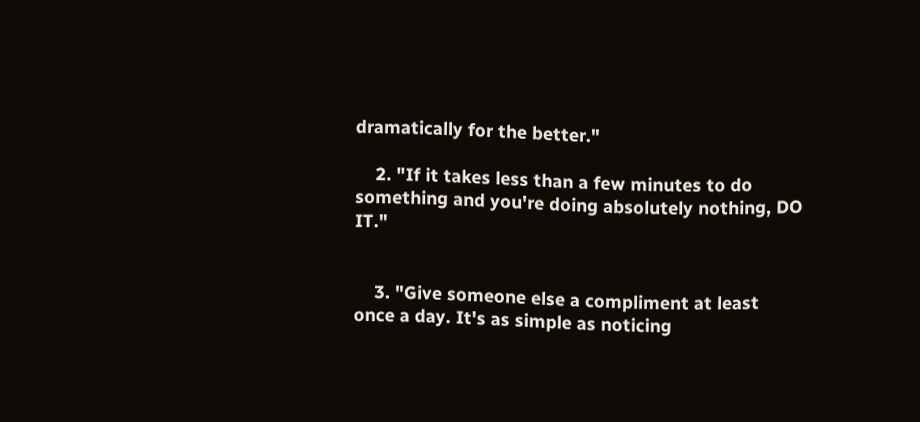dramatically for the better."

    2. "If it takes less than a few minutes to do something and you're doing absolutely nothing, DO IT."


    3. "Give someone else a compliment at least once a day. It's as simple as noticing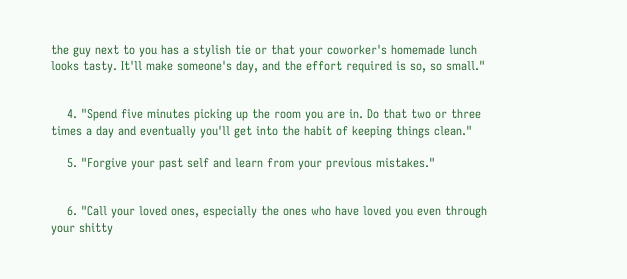the guy next to you has a stylish tie or that your coworker's homemade lunch looks tasty. It'll make someone's day, and the effort required is so, so small."


    4. "Spend five minutes picking up the room you are in. Do that two or three times a day and eventually you'll get into the habit of keeping things clean."

    5. "Forgive your past self and learn from your previous mistakes."


    6. "Call your loved ones, especially the ones who have loved you even through your shitty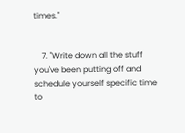times."


    7. "Write down all the stuff you've been putting off and schedule yourself specific time to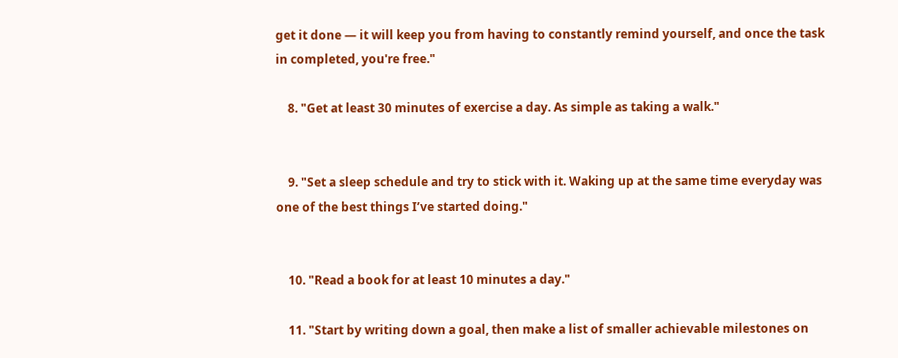get it done — it will keep you from having to constantly remind yourself, and once the task in completed, you're free."

    8. "Get at least 30 minutes of exercise a day. As simple as taking a walk."


    9. "Set a sleep schedule and try to stick with it. Waking up at the same time everyday was one of the best things I’ve started doing."


    10. "Read a book for at least 10 minutes a day."

    11. "Start by writing down a goal, then make a list of smaller achievable milestones on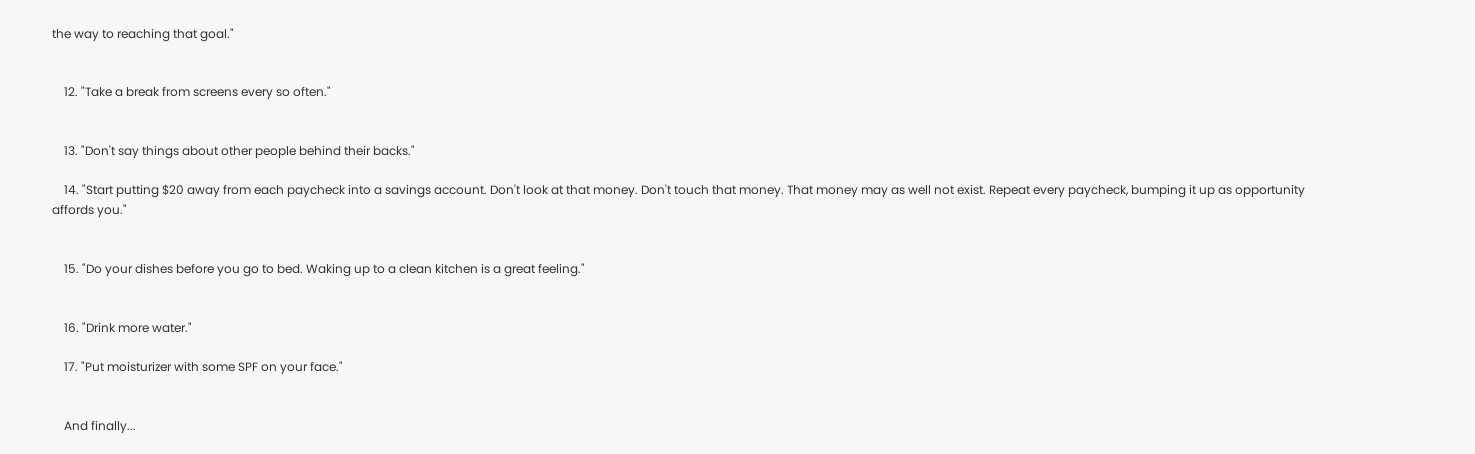the way to reaching that goal."


    12. "Take a break from screens every so often."


    13. "Don't say things about other people behind their backs."

    14. "Start putting $20 away from each paycheck into a savings account. Don't look at that money. Don't touch that money. That money may as well not exist. Repeat every paycheck, bumping it up as opportunity affords you."


    15. "Do your dishes before you go to bed. Waking up to a clean kitchen is a great feeling."


    16. "Drink more water."

    17. "Put moisturizer with some SPF on your face."


    And finally...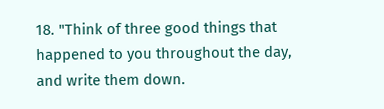18. "Think of three good things that happened to you throughout the day, and write them down.